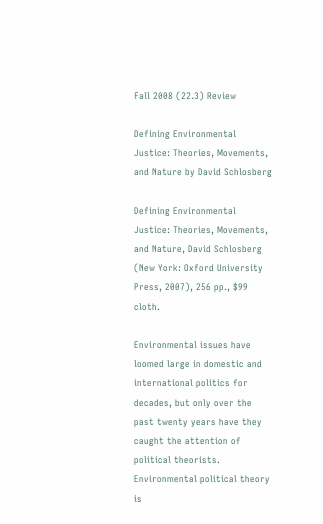Fall 2008 (22.3) Review

Defining Environmental Justice: Theories, Movements, and Nature by David Schlosberg

Defining Environmental Justice: Theories, Movements, and Nature, David Schlosberg (New York: Oxford University Press, 2007), 256 pp., $99 cloth.

Environmental issues have loomed large in domestic and international politics for decades, but only over the past twenty years have they caught the attention of political theorists. Environmental political theory is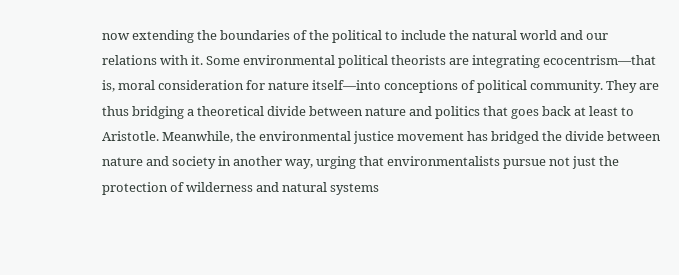now extending the boundaries of the political to include the natural world and our relations with it. Some environmental political theorists are integrating ecocentrism—that is, moral consideration for nature itself—into conceptions of political community. They are thus bridging a theoretical divide between nature and politics that goes back at least to Aristotle. Meanwhile, the environmental justice movement has bridged the divide between nature and society in another way, urging that environmentalists pursue not just the protection of wilderness and natural systems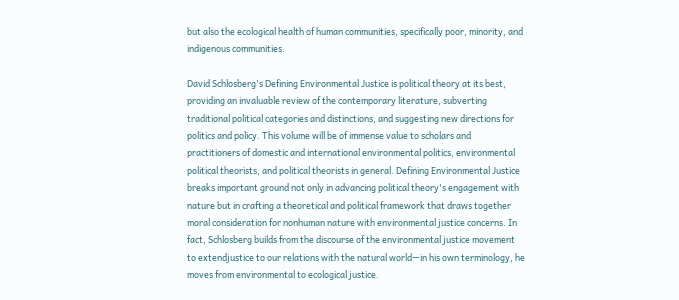but also the ecological health of human communities, specifically poor, minority, and indigenous communities.

David Schlosberg's Defining Environmental Justice is political theory at its best, providing an invaluable review of the contemporary literature, subverting traditional political categories and distinctions, and suggesting new directions for politics and policy. This volume will be of immense value to scholars and practitioners of domestic and international environmental politics, environmental political theorists, and political theorists in general. Defining Environmental Justice breaks important ground not only in advancing political theory's engagement with nature but in crafting a theoretical and political framework that draws together moral consideration for nonhuman nature with environmental justice concerns. In fact, Schlosberg builds from the discourse of the environmental justice movement to extendjustice to our relations with the natural world—in his own terminology, he moves from environmental to ecological justice.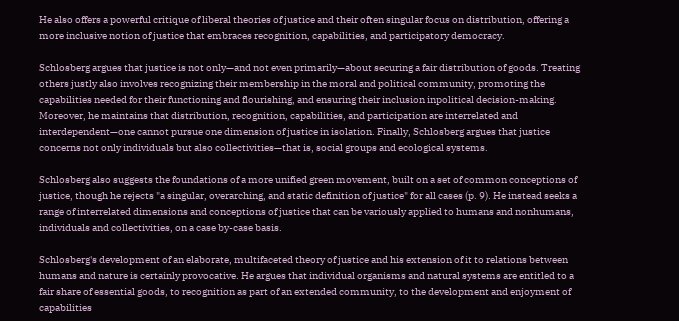He also offers a powerful critique of liberal theories of justice and their often singular focus on distribution, offering a more inclusive notion of justice that embraces recognition, capabilities, and participatory democracy.

Schlosberg argues that justice is not only—and not even primarily—about securing a fair distribution of goods. Treating others justly also involves recognizing their membership in the moral and political community, promoting the capabilities needed for their functioning and flourishing, and ensuring their inclusion inpolitical decision-making. Moreover, he maintains that distribution, recognition, capabilities, and participation are interrelated and interdependent—one cannot pursue one dimension of justice in isolation. Finally, Schlosberg argues that justice concerns not only individuals but also collectivities—that is, social groups and ecological systems.

Schlosberg also suggests the foundations of a more unified green movement, built on a set of common conceptions of justice, though he rejects "a singular, overarching, and static definition of justice" for all cases (p. 9). He instead seeks a range of interrelated dimensions and conceptions of justice that can be variously applied to humans and nonhumans, individuals and collectivities, on a case by-case basis.

Schlosberg's development of an elaborate, multifaceted theory of justice and his extension of it to relations between humans and nature is certainly provocative. He argues that individual organisms and natural systems are entitled to a fair share of essential goods, to recognition as part of an extended community, to the development and enjoyment of capabilities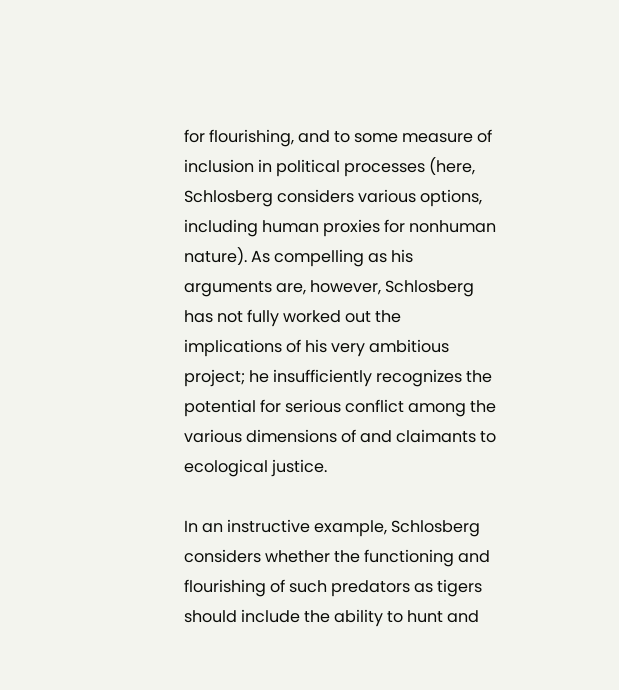for flourishing, and to some measure of inclusion in political processes (here, Schlosberg considers various options, including human proxies for nonhuman nature). As compelling as his arguments are, however, Schlosberg has not fully worked out the implications of his very ambitious project; he insufficiently recognizes the potential for serious conflict among the various dimensions of and claimants to ecological justice.

In an instructive example, Schlosberg considers whether the functioning and flourishing of such predators as tigers should include the ability to hunt and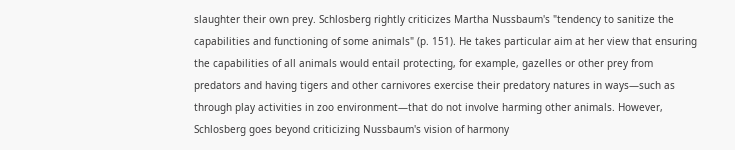slaughter their own prey. Schlosberg rightly criticizes Martha Nussbaum's "tendency to sanitize the capabilities and functioning of some animals" (p. 151). He takes particular aim at her view that ensuring the capabilities of all animals would entail protecting, for example, gazelles or other prey from predators and having tigers and other carnivores exercise their predatory natures in ways—such as through play activities in zoo environment—that do not involve harming other animals. However, Schlosberg goes beyond criticizing Nussbaum's vision of harmony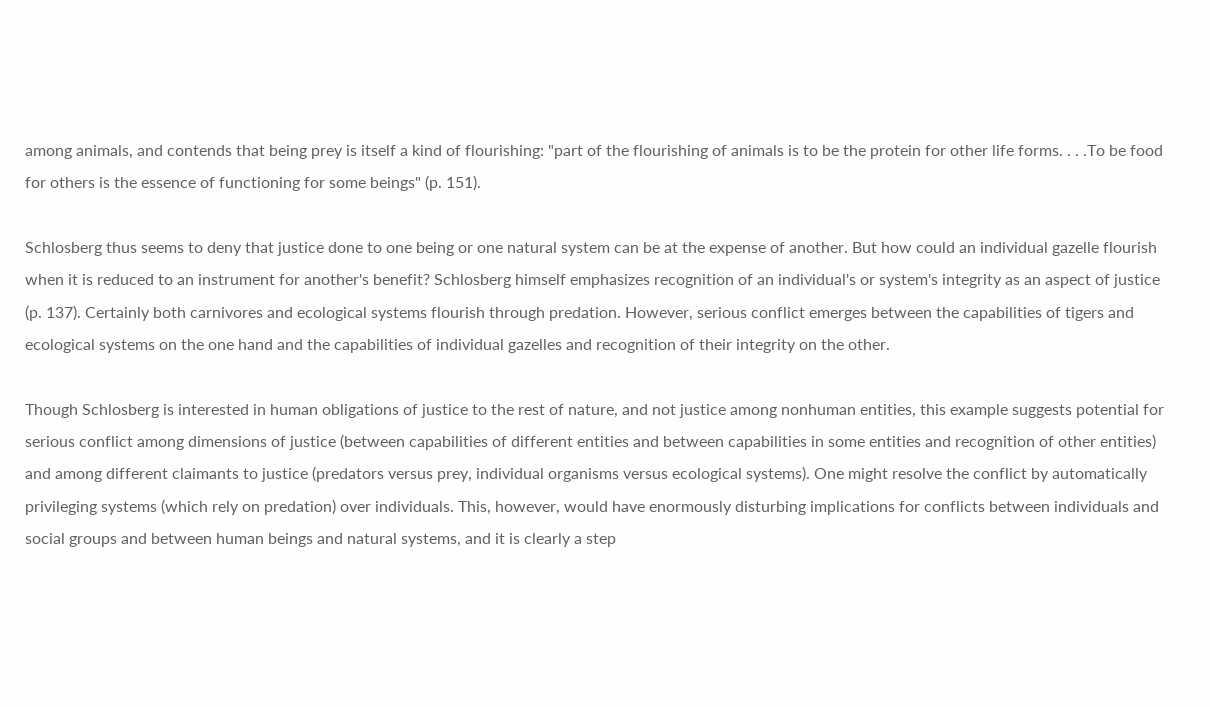among animals, and contends that being prey is itself a kind of flourishing: "part of the flourishing of animals is to be the protein for other life forms. . . .To be food for others is the essence of functioning for some beings" (p. 151).

Schlosberg thus seems to deny that justice done to one being or one natural system can be at the expense of another. But how could an individual gazelle flourish when it is reduced to an instrument for another's benefit? Schlosberg himself emphasizes recognition of an individual's or system's integrity as an aspect of justice (p. 137). Certainly both carnivores and ecological systems flourish through predation. However, serious conflict emerges between the capabilities of tigers and ecological systems on the one hand and the capabilities of individual gazelles and recognition of their integrity on the other.

Though Schlosberg is interested in human obligations of justice to the rest of nature, and not justice among nonhuman entities, this example suggests potential for serious conflict among dimensions of justice (between capabilities of different entities and between capabilities in some entities and recognition of other entities) and among different claimants to justice (predators versus prey, individual organisms versus ecological systems). One might resolve the conflict by automatically privileging systems (which rely on predation) over individuals. This, however, would have enormously disturbing implications for conflicts between individuals and social groups and between human beings and natural systems, and it is clearly a step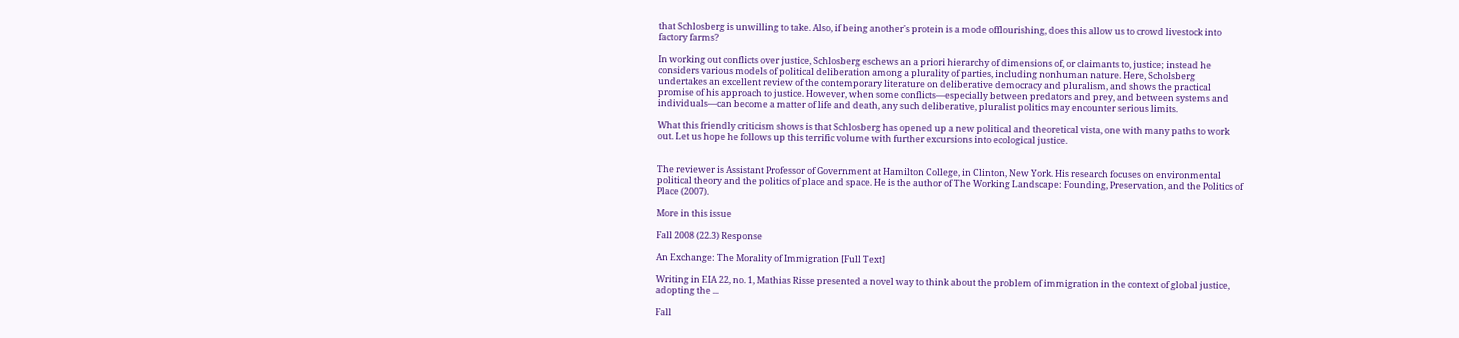that Schlosberg is unwilling to take. Also, if being another's protein is a mode offlourishing, does this allow us to crowd livestock into factory farms?

In working out conflicts over justice, Schlosberg eschews an a priori hierarchy of dimensions of, or claimants to, justice; instead he considers various models of political deliberation among a plurality of parties, including nonhuman nature. Here, Scholsberg undertakes an excellent review of the contemporary literature on deliberative democracy and pluralism, and shows the practical promise of his approach to justice. However, when some conflicts—especially between predators and prey, and between systems and individuals—can become a matter of life and death, any such deliberative, pluralist politics may encounter serious limits.

What this friendly criticism shows is that Schlosberg has opened up a new political and theoretical vista, one with many paths to work out. Let us hope he follows up this terrific volume with further excursions into ecological justice.


The reviewer is Assistant Professor of Government at Hamilton College, in Clinton, New York. His research focuses on environmental political theory and the politics of place and space. He is the author of The Working Landscape: Founding, Preservation, and the Politics of Place (2007).

More in this issue

Fall 2008 (22.3) Response

An Exchange: The Morality of Immigration [Full Text]

Writing in EIA 22, no. 1, Mathias Risse presented a novel way to think about the problem of immigration in the context of global justice, adopting the ...

Fall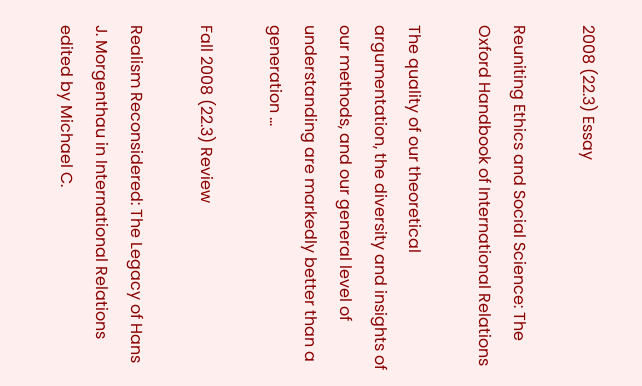2008 (22.3) Essay

Reuniting Ethics and Social Science: The Oxford Handbook of International Relations

The quality of our theoretical argumentation, the diversity and insights of our methods, and our general level of understanding are markedly better than a generation ...

Fall 2008 (22.3) Review

Realism Reconsidered: The Legacy of Hans J. Morgenthau in International Relations edited by Michael C.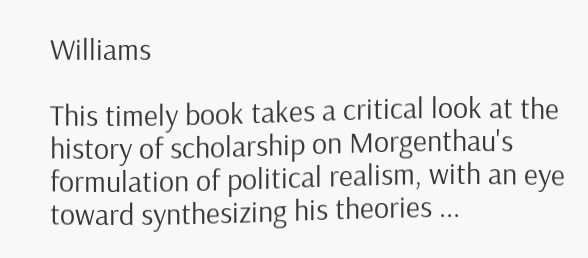Williams

This timely book takes a critical look at the history of scholarship on Morgenthau's formulation of political realism, with an eye toward synthesizing his theories ...